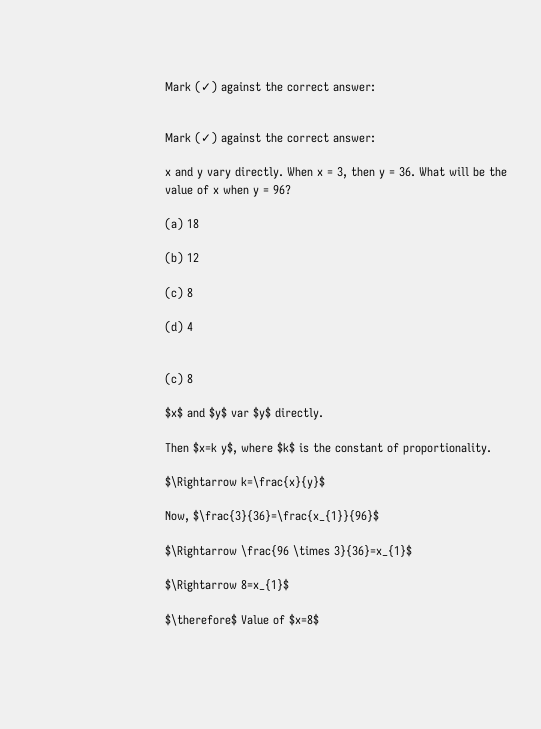Mark (✓) against the correct answer:


Mark (✓) against the correct answer:

x and y vary directly. When x = 3, then y = 36. What will be the value of x when y = 96?

(a) 18

(b) 12

(c) 8

(d) 4


(c) 8

$x$ and $y$ var $y$ directly.

Then $x=k y$, where $k$ is the constant of proportionality.

$\Rightarrow k=\frac{x}{y}$

Now, $\frac{3}{36}=\frac{x_{1}}{96}$

$\Rightarrow \frac{96 \times 3}{36}=x_{1}$

$\Rightarrow 8=x_{1}$

$\therefore$ Value of $x=8$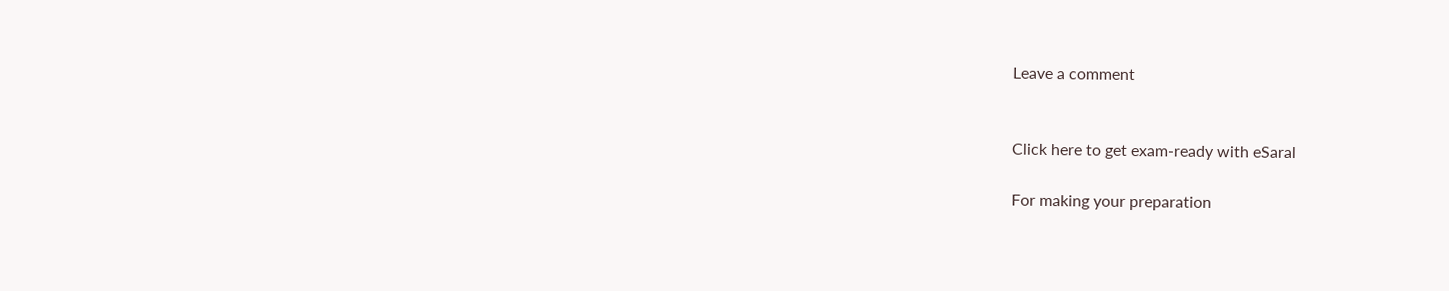Leave a comment


Click here to get exam-ready with eSaral

For making your preparation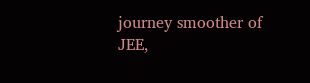journey smoother of JEE,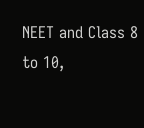NEET and Class 8 to 10,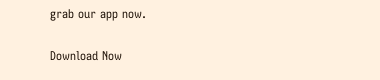grab our app now.

Download Now